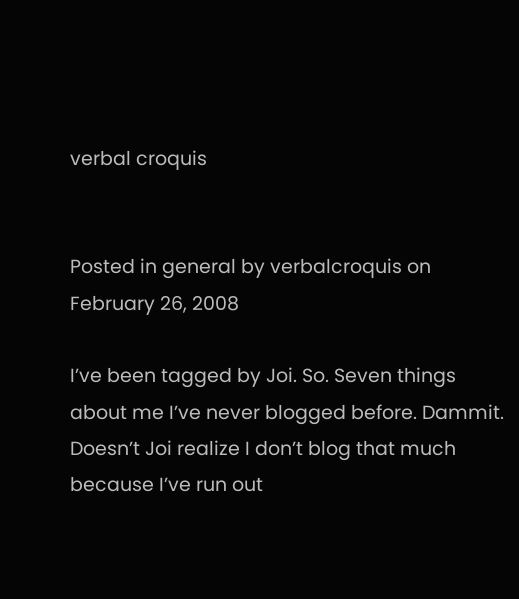verbal croquis


Posted in general by verbalcroquis on February 26, 2008

I’ve been tagged by Joi. So. Seven things about me I’ve never blogged before. Dammit. Doesn’t Joi realize I don’t blog that much because I’ve run out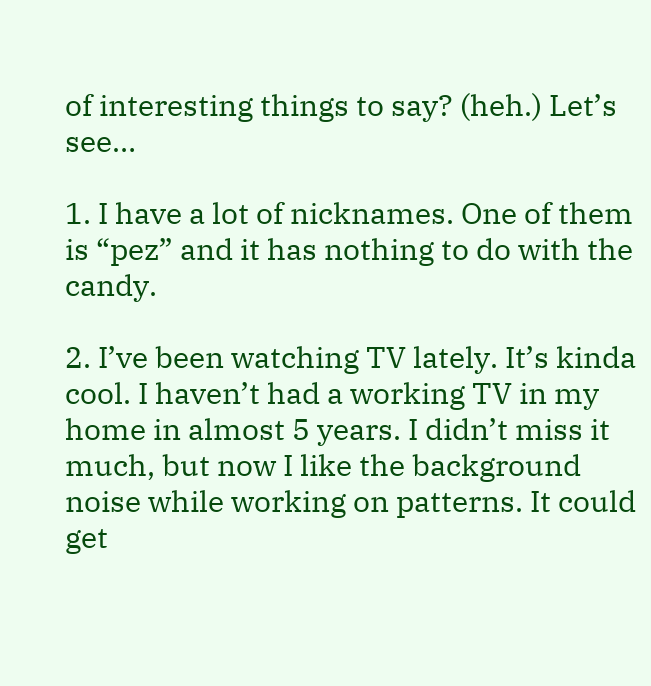of interesting things to say? (heh.) Let’s see…

1. I have a lot of nicknames. One of them is “pez” and it has nothing to do with the candy.

2. I’ve been watching TV lately. It’s kinda cool. I haven’t had a working TV in my home in almost 5 years. I didn’t miss it much, but now I like the background noise while working on patterns. It could get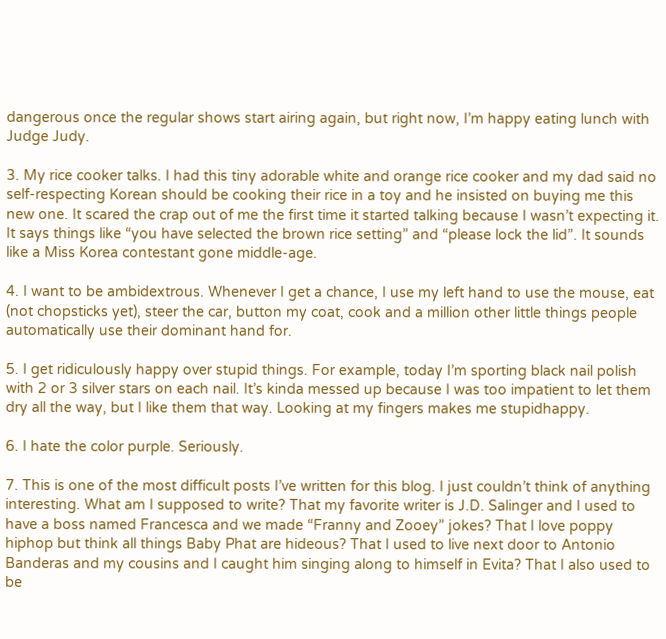dangerous once the regular shows start airing again, but right now, I’m happy eating lunch with Judge Judy.

3. My rice cooker talks. I had this tiny adorable white and orange rice cooker and my dad said no self-respecting Korean should be cooking their rice in a toy and he insisted on buying me this new one. It scared the crap out of me the first time it started talking because I wasn’t expecting it. It says things like “you have selected the brown rice setting” and “please lock the lid”. It sounds like a Miss Korea contestant gone middle-age.

4. I want to be ambidextrous. Whenever I get a chance, I use my left hand to use the mouse, eat (not chopsticks yet), steer the car, button my coat, cook and a million other little things people automatically use their dominant hand for.

5. I get ridiculously happy over stupid things. For example, today I’m sporting black nail polish with 2 or 3 silver stars on each nail. It’s kinda messed up because I was too impatient to let them dry all the way, but I like them that way. Looking at my fingers makes me stupidhappy.

6. I hate the color purple. Seriously.

7. This is one of the most difficult posts I’ve written for this blog. I just couldn’t think of anything interesting. What am I supposed to write? That my favorite writer is J.D. Salinger and I used to have a boss named Francesca and we made “Franny and Zooey” jokes? That I love poppy hiphop but think all things Baby Phat are hideous? That I used to live next door to Antonio Banderas and my cousins and I caught him singing along to himself in Evita? That I also used to be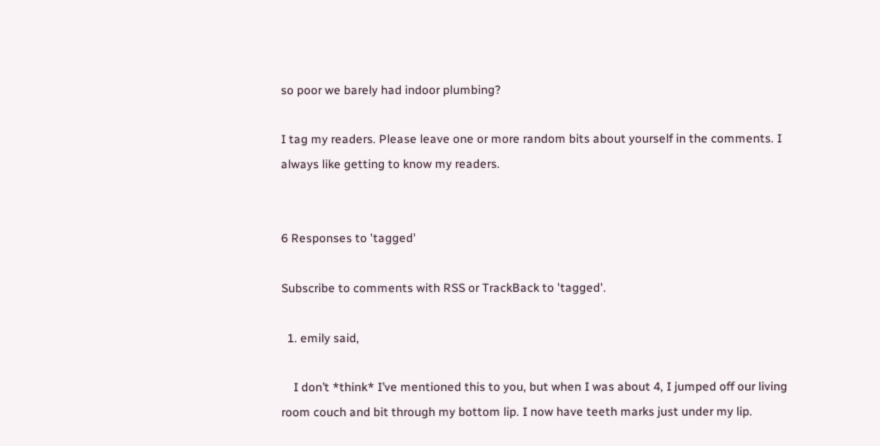so poor we barely had indoor plumbing?

I tag my readers. Please leave one or more random bits about yourself in the comments. I always like getting to know my readers.


6 Responses to 'tagged'

Subscribe to comments with RSS or TrackBack to 'tagged'.

  1. emily said,

    I don’t *think* I’ve mentioned this to you, but when I was about 4, I jumped off our living room couch and bit through my bottom lip. I now have teeth marks just under my lip.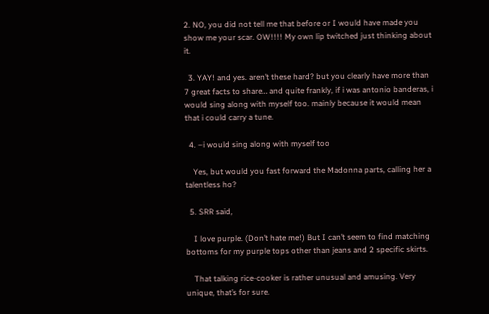2. NO, you did not tell me that before or I would have made you show me your scar. OW!!!! My own lip twitched just thinking about it.

  3. YAY! and yes. aren’t these hard? but you clearly have more than 7 great facts to share… and quite frankly, if i was antonio banderas, i would sing along with myself too. mainly because it would mean that i could carry a tune.

  4. –i would sing along with myself too

    Yes, but would you fast forward the Madonna parts, calling her a talentless ho?

  5. SRR said,

    I love purple. (Don’t hate me!) But I can’t seem to find matching bottoms for my purple tops other than jeans and 2 specific skirts.

    That talking rice-cooker is rather unusual and amusing. Very unique, that’s for sure.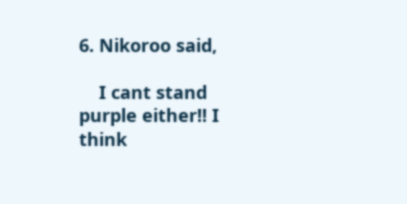6. Nikoroo said,

    I cant stand purple either!! I think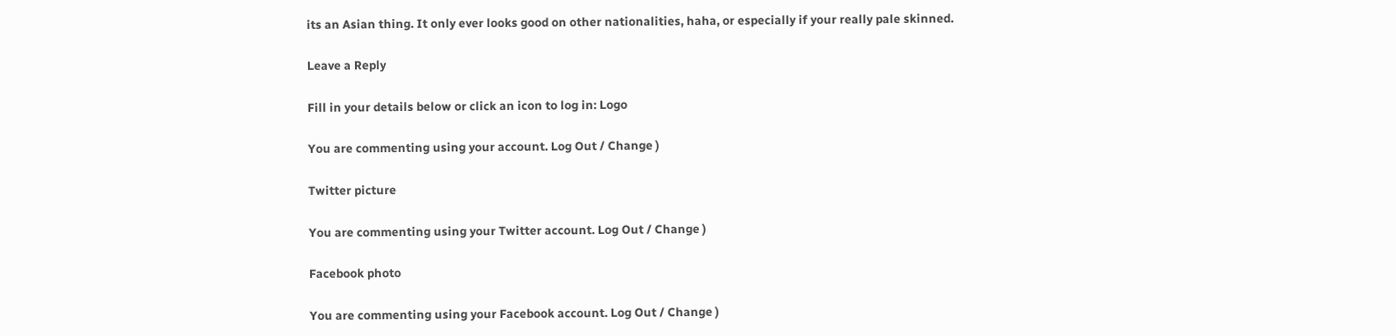its an Asian thing. It only ever looks good on other nationalities, haha, or especially if your really pale skinned.

Leave a Reply

Fill in your details below or click an icon to log in: Logo

You are commenting using your account. Log Out / Change )

Twitter picture

You are commenting using your Twitter account. Log Out / Change )

Facebook photo

You are commenting using your Facebook account. Log Out / Change )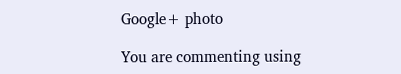Google+ photo

You are commenting using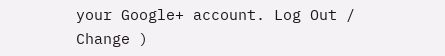your Google+ account. Log Out / Change )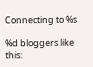Connecting to %s

%d bloggers like this: